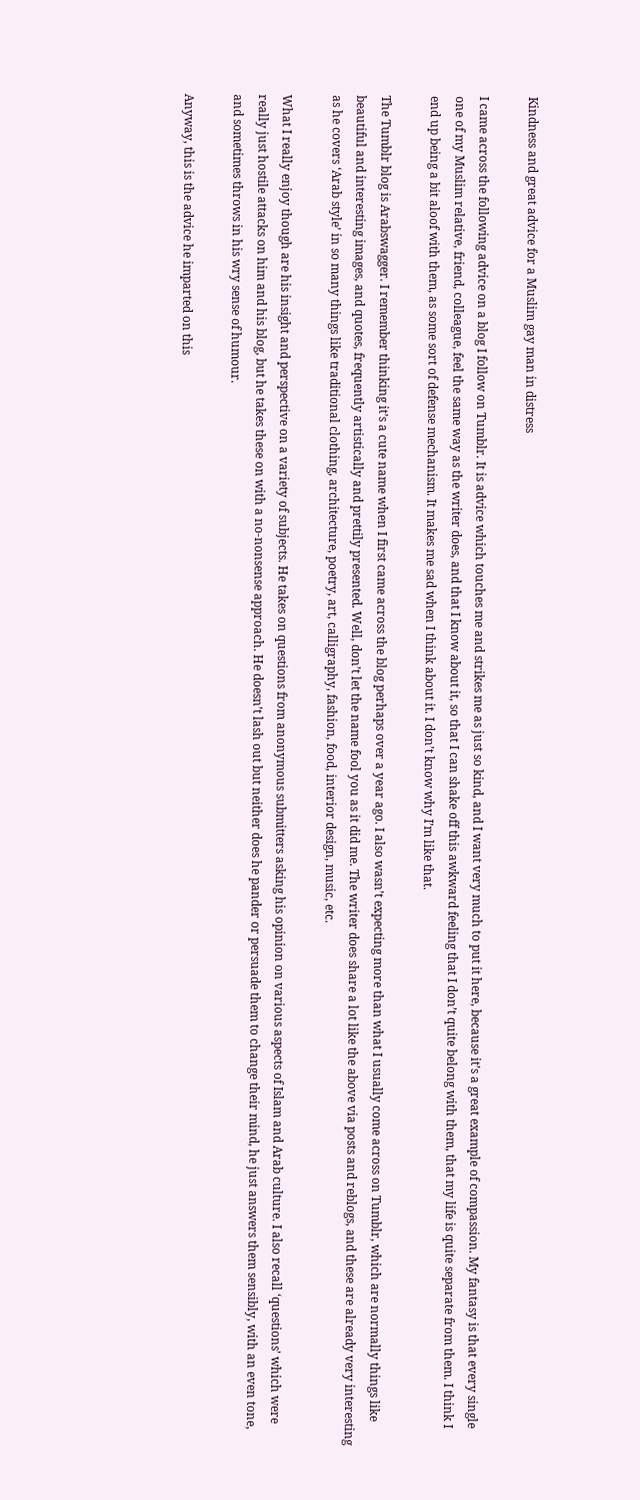Kindness and great advice for a Muslim gay man in distress

I came across the following advice on a blog I follow on Tumblr. It is advice which touches me and strikes me as just so kind, and I want very much to put it here, because it’s a great example of compassion. My fantasy is that every single one of my Muslim relative, friend, colleague, feel the same way as the writer does, and that I know about it, so that I can shake off this awkward feeling that I don’t quite belong with them, that my life is quite separate from them. I think I end up being a bit aloof with them, as some sort of defense mechanism. It makes me sad when I think about it. I don’t know why I’m like that.

The Tumblr blog is Arabswagger. I remember thinking it’s a cute name when I first came across the blog perhaps over a year ago. I also wasn’t expecting more than what I usually come across on Tumblr, which are normally things like beautiful and interesting images, and quotes, frequently artistically and prettily presented. Well, don’t let the name fool you as it did me. The writer does share a lot like the above via posts and reblogs, and these are already very interesting as he covers ‘Arab style’ in so many things like traditional clothing, architecture, poetry, art, calligraphy, fashion, food, interior design, music, etc.

What I really enjoy though are his insight and perspective on a variety of subjects. He takes on questions from anonymous submitters asking his opinion on various aspects of Islam and Arab culture. I also recall ‘questions’ which were really just hostile attacks on him and his blog, but he takes these on with a no-nonsense approach. He doesn’t lash out but neither does he pander or persuade them to change their mind, he just answers them sensibly, with an even tone, and sometimes throws in his wry sense of humour.

Anyway, this is the advice he imparted on this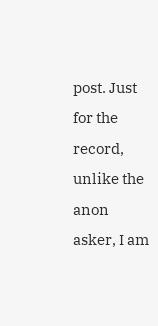post. Just for the record, unlike the anon asker, I am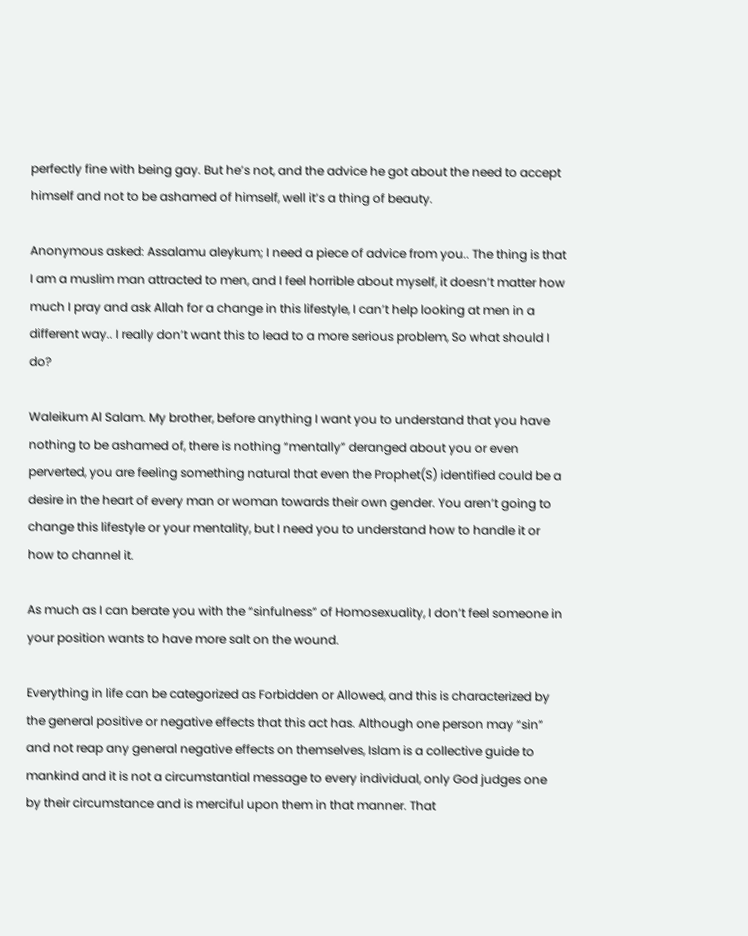perfectly fine with being gay. But he’s not, and the advice he got about the need to accept himself and not to be ashamed of himself, well it’s a thing of beauty.

Anonymous asked: Assalamu aleykum; I need a piece of advice from you.. The thing is that I am a muslim man attracted to men, and I feel horrible about myself, it doesn’t matter how much I pray and ask Allah for a change in this lifestyle, I can’t help looking at men in a different way.. I really don’t want this to lead to a more serious problem, So what should I do?

Waleikum Al Salam. My brother, before anything I want you to understand that you have nothing to be ashamed of, there is nothing “mentally” deranged about you or even perverted, you are feeling something natural that even the Prophet(S) identified could be a desire in the heart of every man or woman towards their own gender. You aren’t going to change this lifestyle or your mentality, but I need you to understand how to handle it or how to channel it.

As much as I can berate you with the “sinfulness” of Homosexuality, I don’t feel someone in your position wants to have more salt on the wound.

Everything in life can be categorized as Forbidden or Allowed, and this is characterized by the general positive or negative effects that this act has. Although one person may “sin” and not reap any general negative effects on themselves, Islam is a collective guide to mankind and it is not a circumstantial message to every individual, only God judges one by their circumstance and is merciful upon them in that manner. That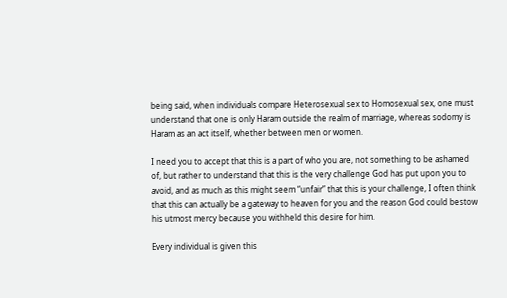being said, when individuals compare Heterosexual sex to Homosexual sex, one must understand that one is only Haram outside the realm of marriage, whereas sodomy is Haram as an act itself, whether between men or women.

I need you to accept that this is a part of who you are, not something to be ashamed of, but rather to understand that this is the very challenge God has put upon you to avoid, and as much as this might seem “unfair” that this is your challenge, I often think that this can actually be a gateway to heaven for you and the reason God could bestow his utmost mercy because you withheld this desire for him.

Every individual is given this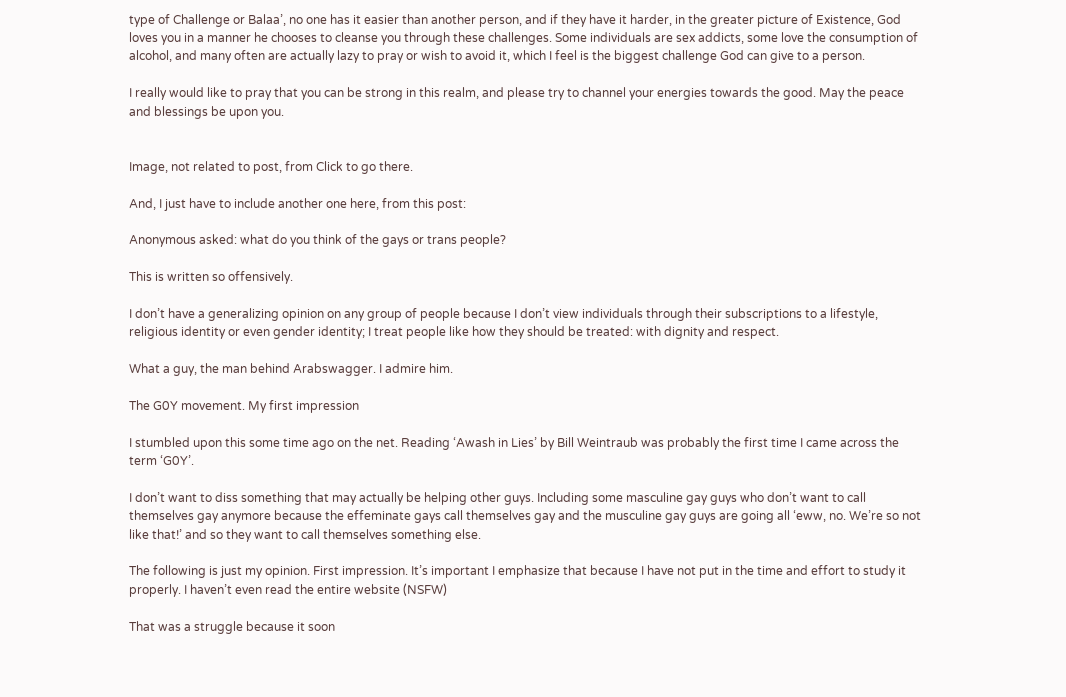type of Challenge or Balaa’, no one has it easier than another person, and if they have it harder, in the greater picture of Existence, God loves you in a manner he chooses to cleanse you through these challenges. Some individuals are sex addicts, some love the consumption of alcohol, and many often are actually lazy to pray or wish to avoid it, which I feel is the biggest challenge God can give to a person.

I really would like to pray that you can be strong in this realm, and please try to channel your energies towards the good. May the peace and blessings be upon you.


Image, not related to post, from Click to go there.

And, I just have to include another one here, from this post:

Anonymous asked: what do you think of the gays or trans people?

This is written so offensively.

I don’t have a generalizing opinion on any group of people because I don’t view individuals through their subscriptions to a lifestyle, religious identity or even gender identity; I treat people like how they should be treated: with dignity and respect.

What a guy, the man behind Arabswagger. I admire him.

The G0Y movement. My first impression

I stumbled upon this some time ago on the net. Reading ‘Awash in Lies’ by Bill Weintraub was probably the first time I came across the term ‘G0Y’.

I don’t want to diss something that may actually be helping other guys. Including some masculine gay guys who don’t want to call themselves gay anymore because the effeminate gays call themselves gay and the musculine gay guys are going all ‘eww, no. We’re so not like that!’ and so they want to call themselves something else.

The following is just my opinion. First impression. It’s important I emphasize that because I have not put in the time and effort to study it properly. I haven’t even read the entire website (NSFW)

That was a struggle because it soon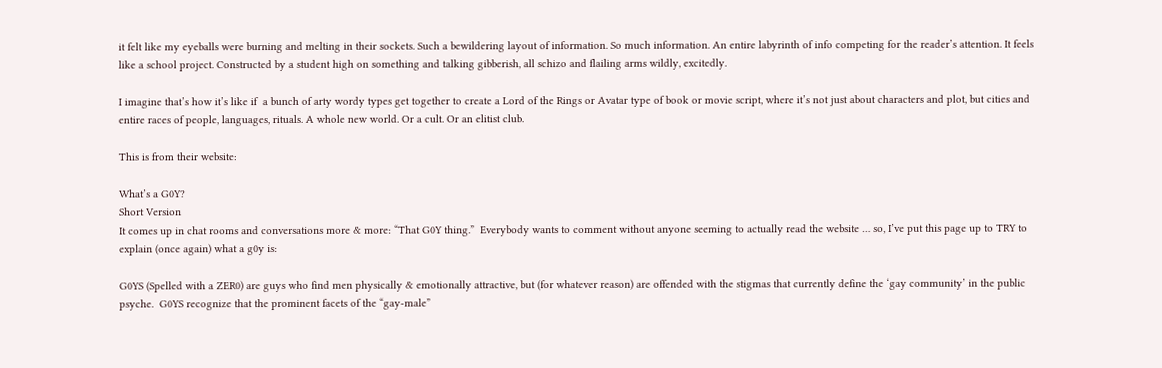it felt like my eyeballs were burning and melting in their sockets. Such a bewildering layout of information. So much information. An entire labyrinth of info competing for the reader’s attention. It feels like a school project. Constructed by a student high on something and talking gibberish, all schizo and flailing arms wildly, excitedly.

I imagine that’s how it’s like if  a bunch of arty wordy types get together to create a Lord of the Rings or Avatar type of book or movie script, where it’s not just about characters and plot, but cities and entire races of people, languages, rituals. A whole new world. Or a cult. Or an elitist club.

This is from their website:

What’s a G0Y?
Short Version
It comes up in chat rooms and conversations more & more: “That G0Y thing.”  Everybody wants to comment without anyone seeming to actually read the website … so, I’ve put this page up to TRY to explain (once again) what a g0y is:

G0YS (Spelled with a ZER0) are guys who find men physically & emotionally attractive, but (for whatever reason) are offended with the stigmas that currently define the ‘gay community’ in the public psyche.  G0YS recognize that the prominent facets of the “gay-male”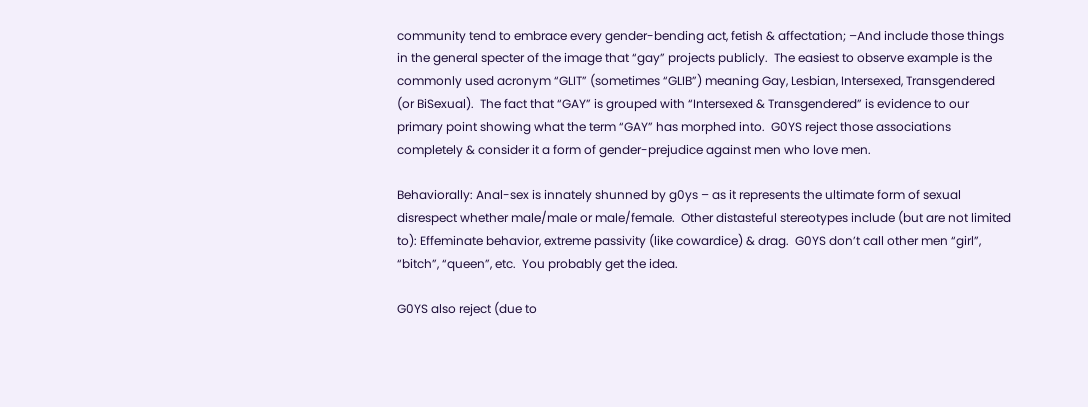community tend to embrace every gender-bending act, fetish & affectation; –And include those things in the general specter of the image that “gay” projects publicly.  The easiest to observe example is the commonly used acronym “GLIT” (sometimes “GLIB”) meaning Gay, Lesbian, Intersexed, Transgendered (or BiSexual).  The fact that “GAY” is grouped with “Intersexed & Transgendered” is evidence to our primary point showing what the term “GAY” has morphed into.  G0YS reject those associations completely & consider it a form of gender-prejudice against men who love men.

Behaviorally: Anal-sex is innately shunned by g0ys – as it represents the ultimate form of sexual disrespect whether male/male or male/female.  Other distasteful stereotypes include (but are not limited to): Effeminate behavior, extreme passivity (like cowardice) & drag.  G0YS don’t call other men “girl”, “bitch”, “queen”, etc.  You probably get the idea.

G0YS also reject (due to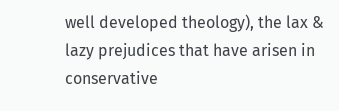well developed theology), the lax & lazy prejudices that have arisen in conservative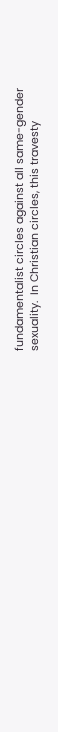fundamentalist circles against all same-gender sexuality.  In Christian circles, this travesty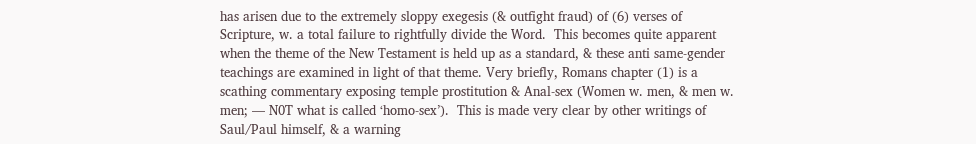has arisen due to the extremely sloppy exegesis (& outfight fraud) of (6) verses of Scripture, w. a total failure to rightfully divide the Word.  This becomes quite apparent when the theme of the New Testament is held up as a standard, & these anti same-gender teachings are examined in light of that theme. Very briefly, Romans chapter (1) is a scathing commentary exposing temple prostitution & Anal-sex (Women w. men, & men w. men; — N0T what is called ‘homo-sex’).  This is made very clear by other writings of Saul/Paul himself, & a warning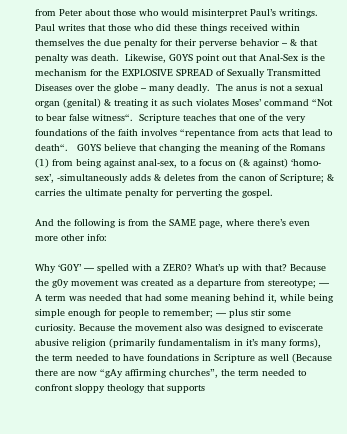from Peter about those who would misinterpret Paul’s writings.  Paul writes that those who did these things received within themselves the due penalty for their perverse behavior – & that penalty was death.  Likewise, G0YS point out that Anal-Sex is the mechanism for the EXPLOSIVE SPREAD of Sexually Transmitted Diseases over the globe – many deadly.  The anus is not a sexual organ (genital) & treating it as such violates Moses’ command “Not to bear false witness“.  Scripture teaches that one of the very foundations of the faith involves “repentance from acts that lead to death“.   G0YS believe that changing the meaning of the Romans (1) from being against anal-sex, to a focus on (& against) ‘homo-sex’, -simultaneously adds & deletes from the canon of Scripture; & carries the ultimate penalty for perverting the gospel.

And the following is from the SAME page, where there’s even more other info:

Why ‘G0Y’ — spelled with a ZER0? What’s up with that? Because the g0y movement was created as a departure from stereotype; — A term was needed that had some meaning behind it, while being simple enough for people to remember; — plus stir some curiosity. Because the movement also was designed to eviscerate abusive religion (primarily fundamentalism in it’s many forms), the term needed to have foundations in Scripture as well (Because there are now “gAy affirming churches”, the term needed to confront sloppy theology that supports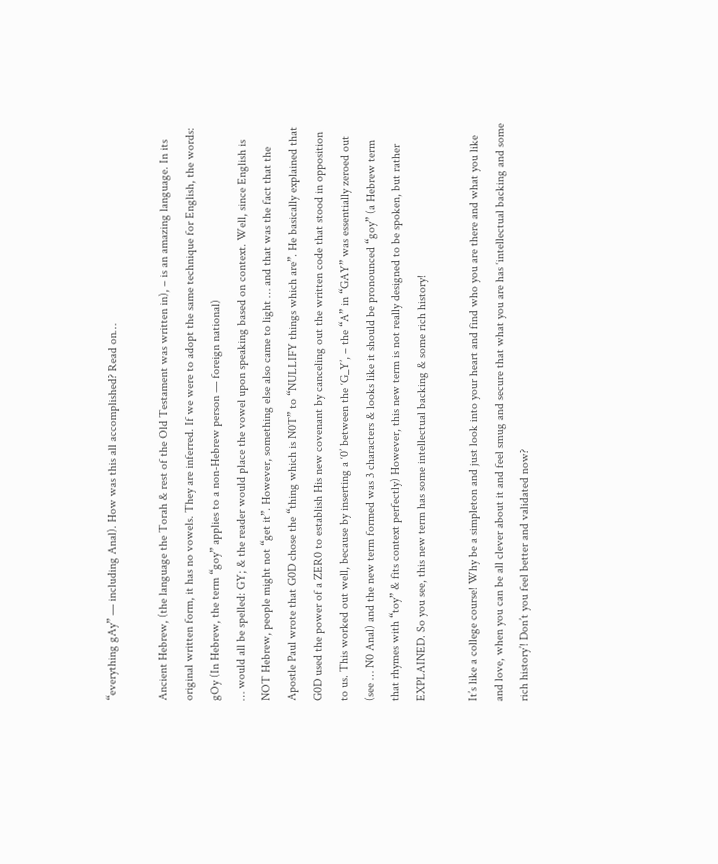“everything gAy” — including Anal). How was this all accomplished? Read on…

Ancient Hebrew, (the language the Torah & rest of the Old Testament was written in), – is an amazing language. In its original written form, it has no vowels. They are inferred. If we were to adopt the same technique for English, the words:
gOy (In Hebrew, the term “goy” applies to a non-Hebrew person — foreign national)
… would all be spelled: GY; & the reader would place the vowel upon speaking based on context. Well, since English is NOT Hebrew, people might not “get it”. However, something else also came to light … and that was the fact that the Apostle Paul wrote that G0D chose the “thing which is N0T” to “NULLIFY things which are”. He basically explained that G0D used the power of a ZER0 to establish His new covenant by canceling out the written code that stood in opposition to us. This worked out well, because by inserting a ‘0’ between the ‘G_Y’, – the “A” in “GAY” was essentially zeroed out (see … N0 Anal) and the new term formed was 3 characters & looks like it should be pronounced “goy” (a Hebrew term that rhymes with “toy” & fits context perfectly) However, this new term is not really designed to be spoken, but rather EXPLAINED. So you see, this new term has some intellectual backing & some rich history!

It’s like a college course! Why be a simpleton and just look into your heart and find who you are there and what you like and love, when you can be all clever about it and feel smug and secure that what you are has ‘intellectual backing and some rich history’! Don’t you feel better and validated now?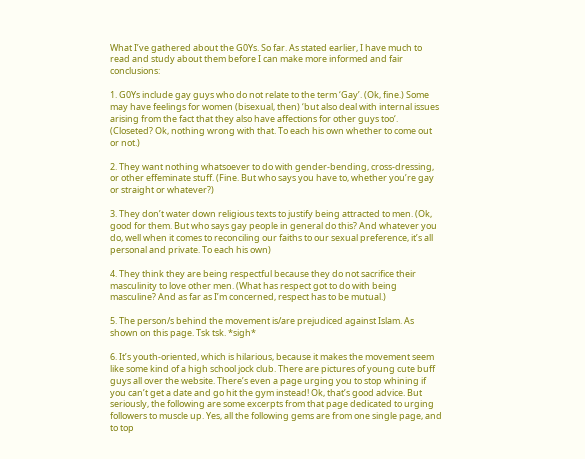What I’ve gathered about the G0Ys. So far. As stated earlier, I have much to read and study about them before I can make more informed and fair conclusions:

1. G0Ys include gay guys who do not relate to the term ‘Gay’. (Ok, fine.) Some may have feelings for women (bisexual, then) ‘but also deal with internal issues arising from the fact that they also have affections for other guys too‘. (Closeted? Ok, nothing wrong with that. To each his own whether to come out or not.)

2. They want nothing whatsoever to do with gender-bending, cross-dressing, or other effeminate stuff. (Fine. But who says you have to, whether you’re gay or straight or whatever?)

3. They don’t water down religious texts to justify being attracted to men. (Ok, good for them. But who says gay people in general do this? And whatever you do, well when it comes to reconciling our faiths to our sexual preference, it’s all personal and private. To each his own)

4. They think they are being respectful because they do not sacrifice their masculinity to love other men. (What has respect got to do with being masculine? And as far as I’m concerned, respect has to be mutual.)

5. The person/s behind the movement is/are prejudiced against Islam. As shown on this page. Tsk tsk. *sigh*

6. It’s youth-oriented, which is hilarious, because it makes the movement seem like some kind of a high school jock club. There are pictures of young cute buff guys all over the website. There’s even a page urging you to stop whining if you can’t get a date and go hit the gym instead! Ok, that’s good advice. But seriously, the following are some excerpts from that page dedicated to urging followers to muscle up. Yes, all the following gems are from one single page, and to top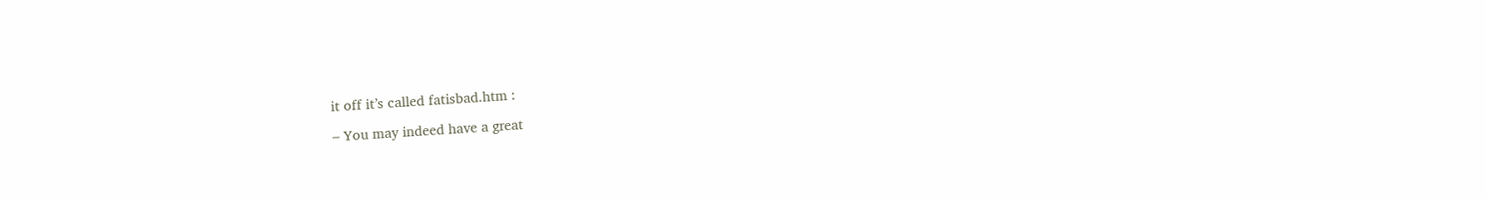it off it’s called fatisbad.htm :

– You may indeed have a great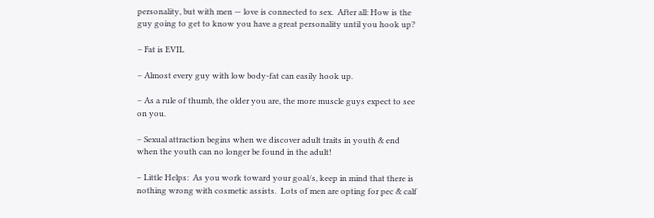personality, but with men — love is connected to sex.  After all: How is the guy going to get to know you have a great personality until you hook up?

– Fat is EVIL

– Almost every guy with low body-fat can easily hook up.

– As a rule of thumb, the older you are, the more muscle guys expect to see on you.

– Sexual attraction begins when we discover adult traits in youth & end when the youth can no longer be found in the adult!

– Little Helps:  As you work toward your goal/s, keep in mind that there is nothing wrong with cosmetic assists.  Lots of men are opting for pec & calf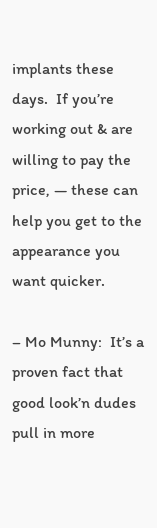implants these days.  If you’re working out & are willing to pay the price, — these can help you get to the appearance you want quicker.

– Mo Munny:  It’s a proven fact that good look’n dudes pull in more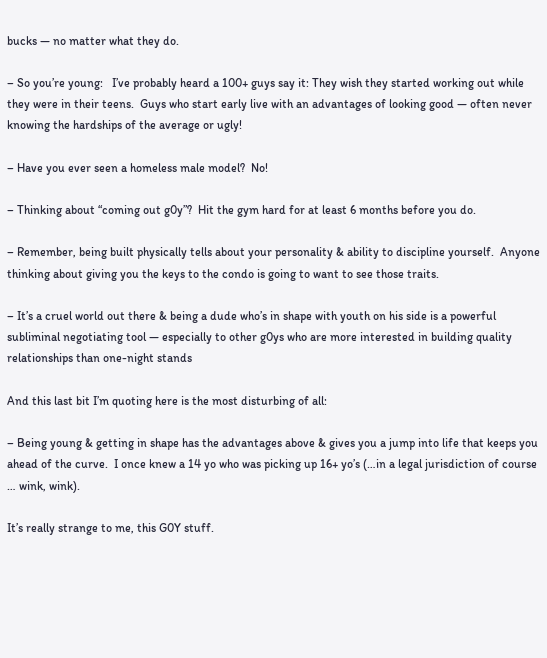bucks — no matter what they do.

– So you’re young:   I’ve probably heard a 100+ guys say it: They wish they started working out while they were in their teens.  Guys who start early live with an advantages of looking good — often never knowing the hardships of the average or ugly!

– Have you ever seen a homeless male model?  No!

– Thinking about “coming out g0y”?  Hit the gym hard for at least 6 months before you do.

– Remember, being built physically tells about your personality & ability to discipline yourself.  Anyone thinking about giving you the keys to the condo is going to want to see those traits.

– It’s a cruel world out there & being a dude who’s in shape with youth on his side is a powerful subliminal negotiating tool — especially to other g0ys who are more interested in building quality relationships than one-night stands

And this last bit I’m quoting here is the most disturbing of all:

– Being young & getting in shape has the advantages above & gives you a jump into life that keeps you ahead of the curve.  I once knew a 14 yo who was picking up 16+ yo’s (…in a legal jurisdiction of course … wink, wink).

It’s really strange to me, this G0Y stuff.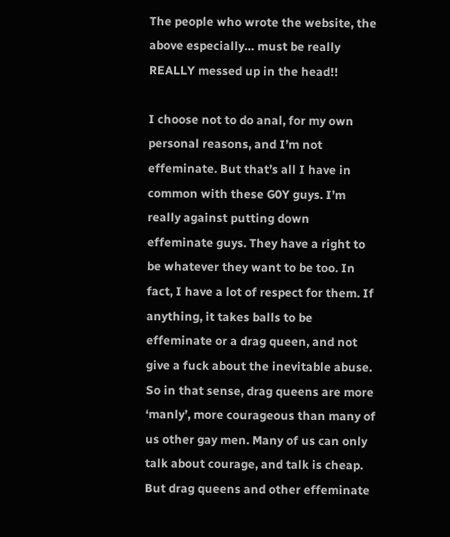The people who wrote the website, the above especially… must be really REALLY messed up in the head!!

I choose not to do anal, for my own personal reasons, and I’m not effeminate. But that’s all I have in common with these G0Y guys. I’m really against putting down effeminate guys. They have a right to be whatever they want to be too. In fact, I have a lot of respect for them. If anything, it takes balls to be effeminate or a drag queen, and not give a fuck about the inevitable abuse. So in that sense, drag queens are more ‘manly’, more courageous than many of us other gay men. Many of us can only talk about courage, and talk is cheap. But drag queens and other effeminate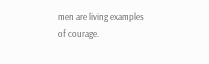men are living examples of courage.